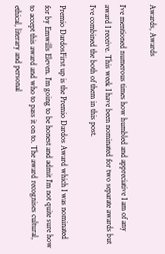Awards, Awards

I’ve mentioned numerous times how humbled and appreciative I am of any award I receive. This week I have been nominated for two separate awards but I’ve combined the both of them in this post.

Premio DardosFirst up is the Premio Dardos Award which I was nominated for by Emwills Eleven. I’m going to be honest and admit I’m not quite sure how to accept this award and who to pass it on to. The award recognises cultural, ethical, literary and personal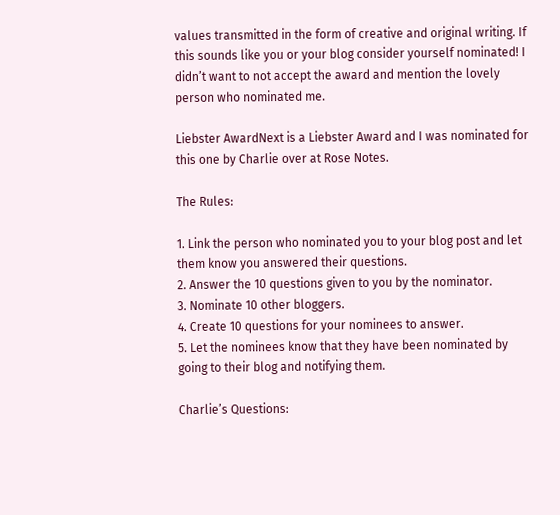values transmitted in the form of creative and original writing. If this sounds like you or your blog consider yourself nominated! I didn’t want to not accept the award and mention the lovely person who nominated me.

Liebster AwardNext is a Liebster Award and I was nominated for this one by Charlie over at Rose Notes.

The Rules:

1. Link the person who nominated you to your blog post and let them know you answered their questions.
2. Answer the 10 questions given to you by the nominator.
3. Nominate 10 other bloggers.
4. Create 10 questions for your nominees to answer.
5. Let the nominees know that they have been nominated by going to their blog and notifying them.

Charlie’s Questions: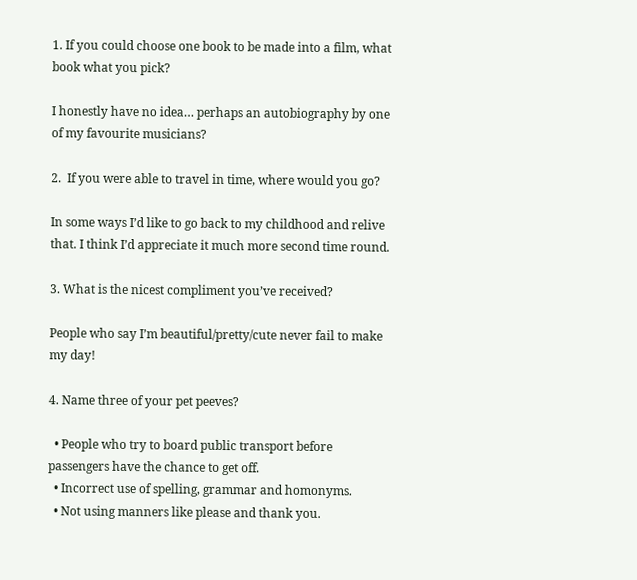1. If you could choose one book to be made into a film, what book what you pick?

I honestly have no idea… perhaps an autobiography by one of my favourite musicians?

2.  If you were able to travel in time, where would you go?

In some ways I’d like to go back to my childhood and relive that. I think I’d appreciate it much more second time round.

3. What is the nicest compliment you’ve received?

People who say I’m beautiful/pretty/cute never fail to make my day!

4. Name three of your pet peeves?

  • People who try to board public transport before passengers have the chance to get off.
  • Incorrect use of spelling, grammar and homonyms.
  • Not using manners like please and thank you.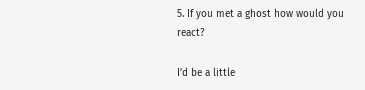5. If you met a ghost how would you react?

I’d be a little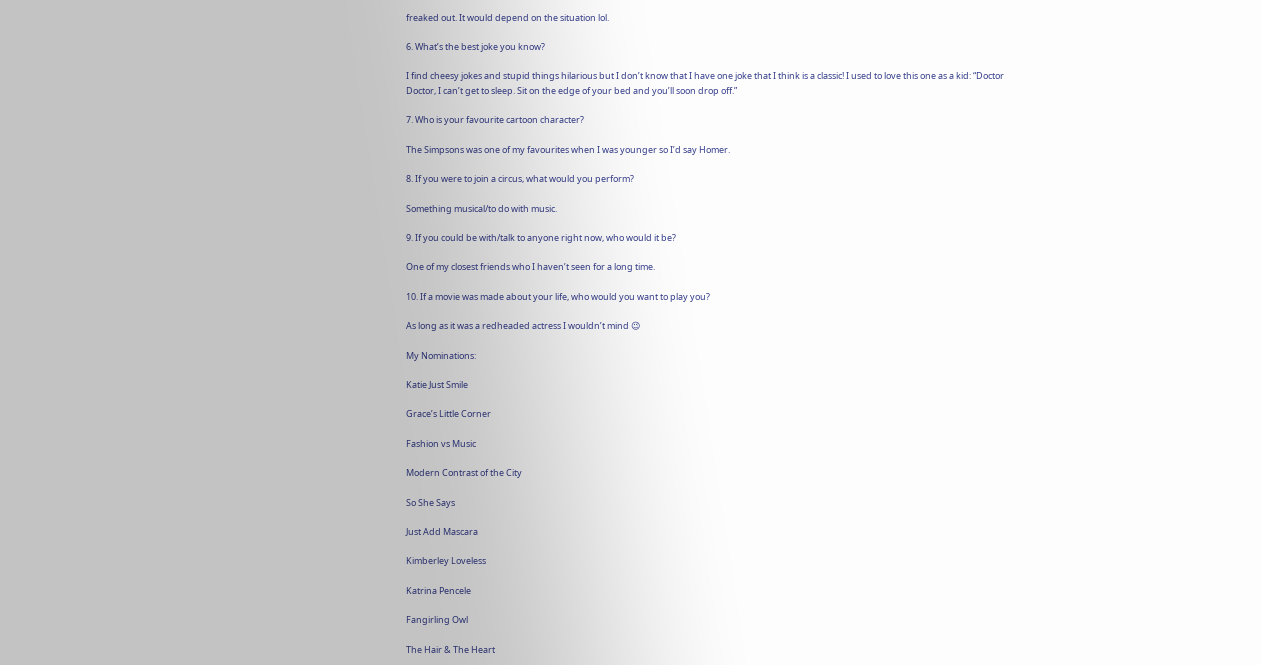freaked out. It would depend on the situation lol.

6. What’s the best joke you know?

I find cheesy jokes and stupid things hilarious but I don’t know that I have one joke that I think is a classic! I used to love this one as a kid: “Doctor Doctor, I can’t get to sleep. Sit on the edge of your bed and you’ll soon drop off.”

7. Who is your favourite cartoon character?

The Simpsons was one of my favourites when I was younger so I’d say Homer.

8. If you were to join a circus, what would you perform?

Something musical/to do with music.

9. If you could be with/talk to anyone right now, who would it be?

One of my closest friends who I haven’t seen for a long time.

10. If a movie was made about your life, who would you want to play you?

As long as it was a redheaded actress I wouldn’t mind 😉

My Nominations:

Katie Just Smile

Grace’s Little Corner

Fashion vs Music

Modern Contrast of the City

So She Says

Just Add Mascara

Kimberley Loveless

Katrina Pencele

Fangirling Owl

The Hair & The Heart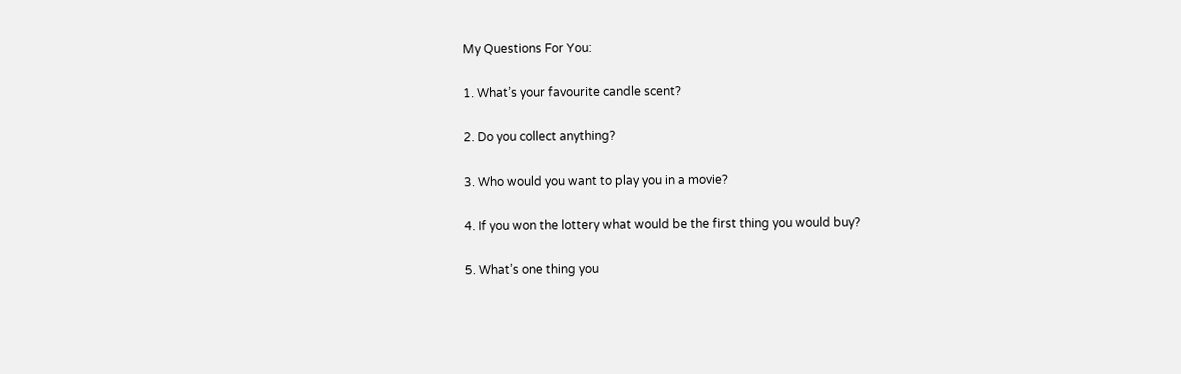My Questions For You:

1. What’s your favourite candle scent?

2. Do you collect anything?

3. Who would you want to play you in a movie?

4. If you won the lottery what would be the first thing you would buy?

5. What’s one thing you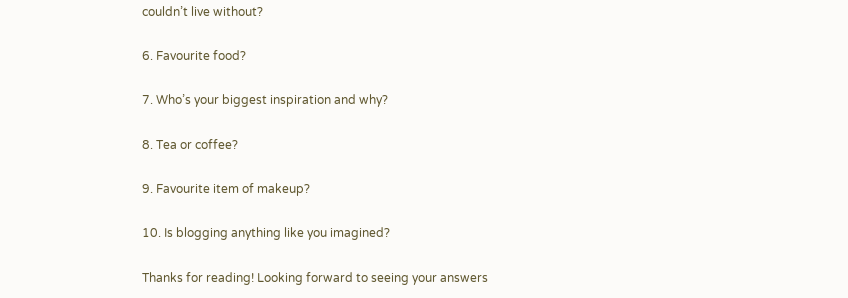couldn’t live without?

6. Favourite food?

7. Who’s your biggest inspiration and why?

8. Tea or coffee?

9. Favourite item of makeup?

10. Is blogging anything like you imagined?

Thanks for reading! Looking forward to seeing your answers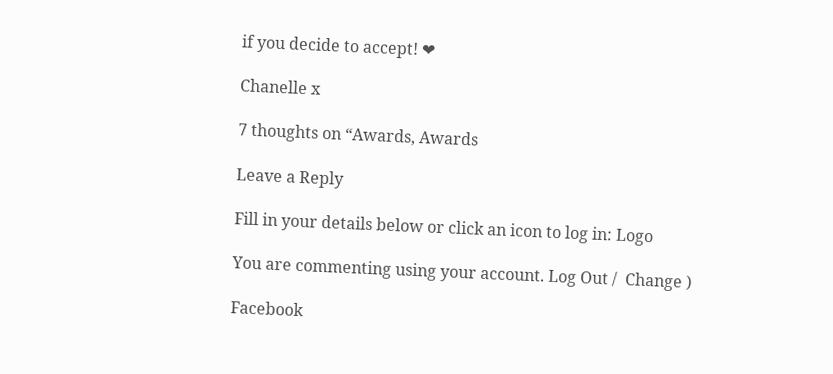if you decide to accept! ❤

Chanelle x

7 thoughts on “Awards, Awards

Leave a Reply

Fill in your details below or click an icon to log in: Logo

You are commenting using your account. Log Out /  Change )

Facebook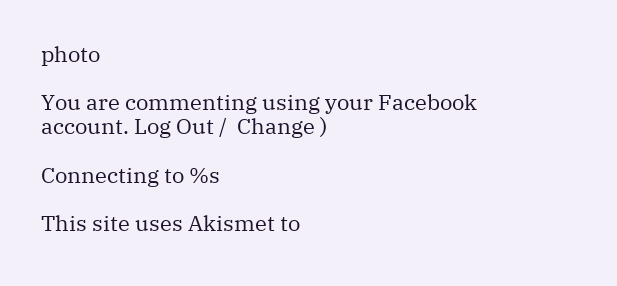photo

You are commenting using your Facebook account. Log Out /  Change )

Connecting to %s

This site uses Akismet to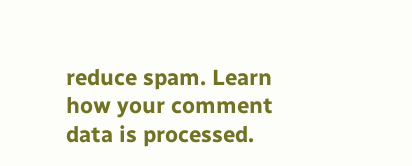reduce spam. Learn how your comment data is processed.